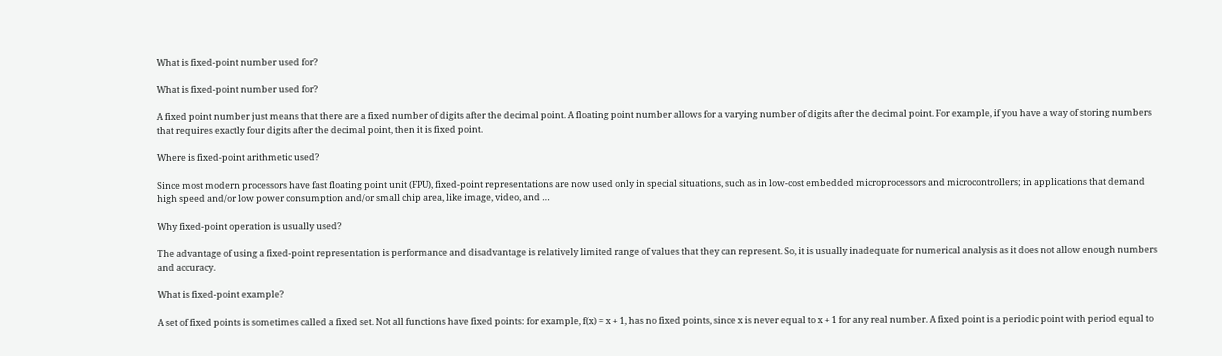What is fixed-point number used for?

What is fixed-point number used for?

A fixed point number just means that there are a fixed number of digits after the decimal point. A floating point number allows for a varying number of digits after the decimal point. For example, if you have a way of storing numbers that requires exactly four digits after the decimal point, then it is fixed point.

Where is fixed-point arithmetic used?

Since most modern processors have fast floating point unit (FPU), fixed-point representations are now used only in special situations, such as in low-cost embedded microprocessors and microcontrollers; in applications that demand high speed and/or low power consumption and/or small chip area, like image, video, and …

Why fixed-point operation is usually used?

The advantage of using a fixed-point representation is performance and disadvantage is relatively limited range of values that they can represent. So, it is usually inadequate for numerical analysis as it does not allow enough numbers and accuracy.

What is fixed-point example?

A set of fixed points is sometimes called a fixed set. Not all functions have fixed points: for example, f(x) = x + 1, has no fixed points, since x is never equal to x + 1 for any real number. A fixed point is a periodic point with period equal to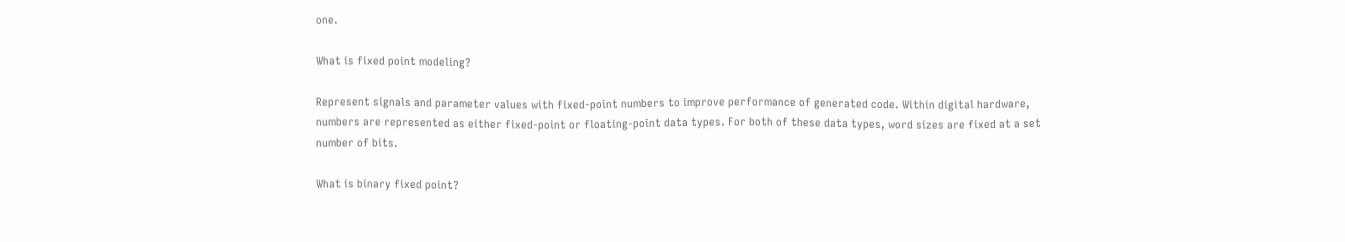one.

What is fixed point modeling?

Represent signals and parameter values with fixed-point numbers to improve performance of generated code. Within digital hardware, numbers are represented as either fixed-point or floating-point data types. For both of these data types, word sizes are fixed at a set number of bits.

What is binary fixed point?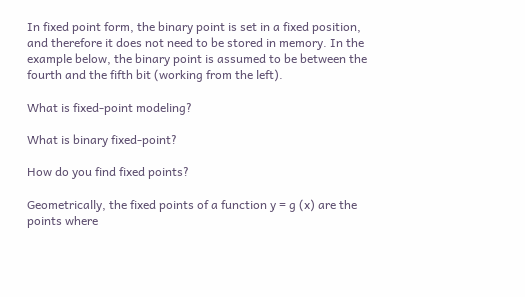In fixed point form, the binary point is set in a fixed position, and therefore it does not need to be stored in memory. In the example below, the binary point is assumed to be between the fourth and the fifth bit (working from the left).

What is fixed-point modeling?

What is binary fixed-point?

How do you find fixed points?

Geometrically, the fixed points of a function y = g (x) are the points where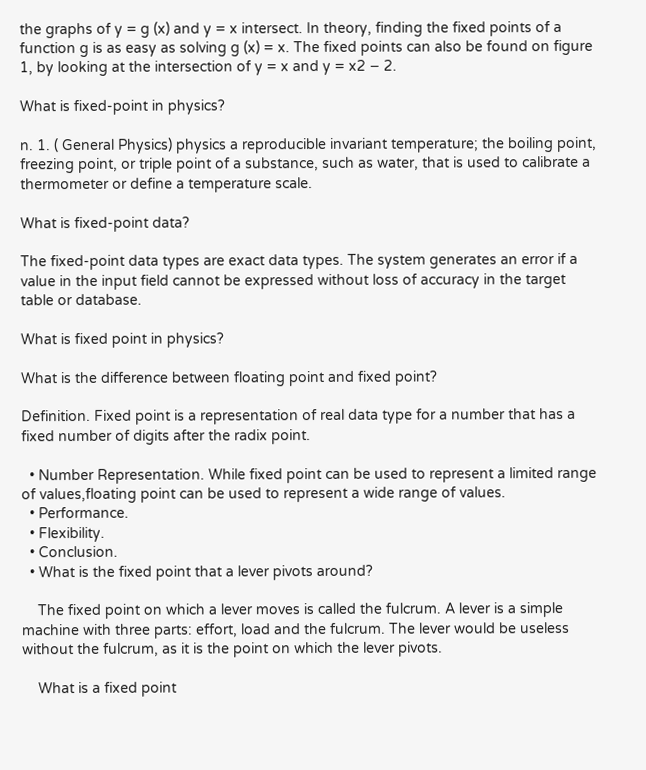the graphs of y = g (x) and y = x intersect. In theory, finding the fixed points of a function g is as easy as solving g (x) = x. The fixed points can also be found on figure 1, by looking at the intersection of y = x and y = x2 − 2.

What is fixed-point in physics?

n. 1. ( General Physics) physics a reproducible invariant temperature; the boiling point, freezing point, or triple point of a substance, such as water, that is used to calibrate a thermometer or define a temperature scale.

What is fixed-point data?

The fixed-point data types are exact data types. The system generates an error if a value in the input field cannot be expressed without loss of accuracy in the target table or database.

What is fixed point in physics?

What is the difference between floating point and fixed point?

Definition. Fixed point is a representation of real data type for a number that has a fixed number of digits after the radix point.

  • Number Representation. While fixed point can be used to represent a limited range of values,floating point can be used to represent a wide range of values.
  • Performance.
  • Flexibility.
  • Conclusion.
  • What is the fixed point that a lever pivots around?

    The fixed point on which a lever moves is called the fulcrum. A lever is a simple machine with three parts: effort, load and the fulcrum. The lever would be useless without the fulcrum, as it is the point on which the lever pivots.

    What is a fixed point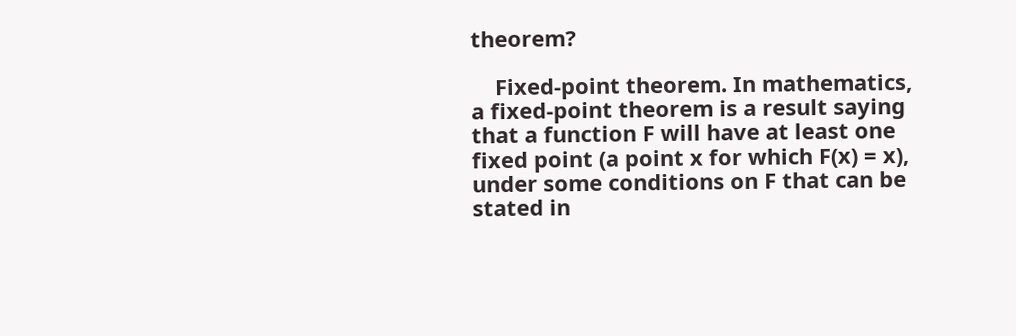theorem?

    Fixed-point theorem. In mathematics, a fixed-point theorem is a result saying that a function F will have at least one fixed point (a point x for which F(x) = x), under some conditions on F that can be stated in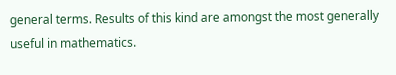general terms. Results of this kind are amongst the most generally useful in mathematics.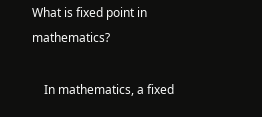What is fixed point in mathematics?

    In mathematics, a fixed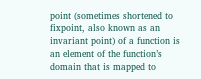point (sometimes shortened to fixpoint, also known as an invariant point) of a function is an element of the function’s domain that is mapped to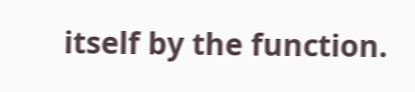itself by the function.